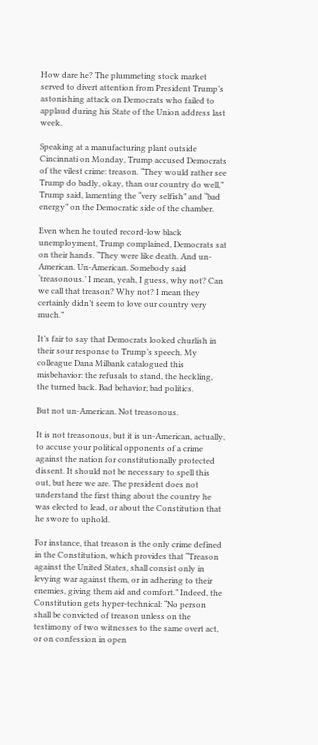How dare he? The plummeting stock market served to divert attention from President Trump’s astonishing attack on Democrats who failed to applaud during his State of the Union address last week.

Speaking at a manufacturing plant outside Cincinnati on Monday, Trump accused Democrats of the vilest crime: treason. “They would rather see Trump do badly, okay, than our country do well,” Trump said, lamenting the “very selfish” and “bad energy” on the Democratic side of the chamber.

Even when he touted record-low black unemployment, Trump complained, Democrats sat on their hands. “They were like death. And un-American. Un-American. Somebody said ‘treasonous.’ I mean, yeah, I guess, why not? Can we call that treason? Why not? I mean they certainly didn’t seem to love our country very much.”

It’s fair to say that Democrats looked churlish in their sour response to Trump’s speech. My colleague Dana Milbank catalogued this misbehavior: the refusals to stand, the heckling, the turned back. Bad behavior; bad politics.

But not un-American. Not treasonous.

It is not treasonous, but it is un-American, actually, to accuse your political opponents of a crime against the nation for constitutionally protected dissent. It should not be necessary to spell this out, but here we are. The president does not understand the first thing about the country he was elected to lead, or about the Constitution that he swore to uphold.

For instance, that treason is the only crime defined in the Constitution, which provides that “Treason against the United States, shall consist only in levying war against them, or in adhering to their enemies, giving them aid and comfort.” Indeed, the Constitution gets hyper-technical: “No person shall be convicted of treason unless on the testimony of two witnesses to the same overt act, or on confession in open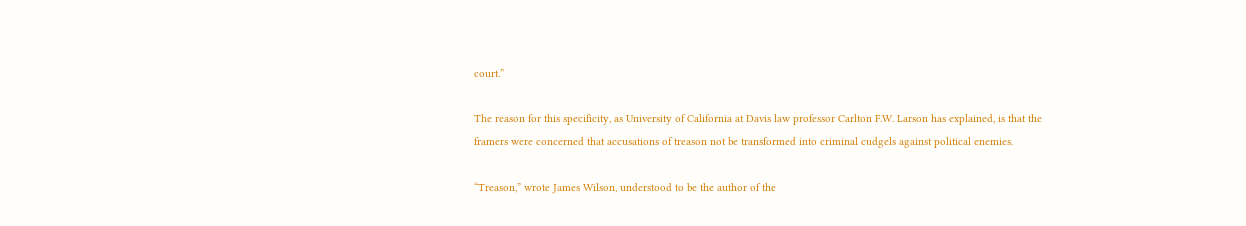court.”

The reason for this specificity, as University of California at Davis law professor Carlton F.W. Larson has explained, is that the framers were concerned that accusations of treason not be transformed into criminal cudgels against political enemies.

“Treason,” wrote James Wilson, understood to be the author of the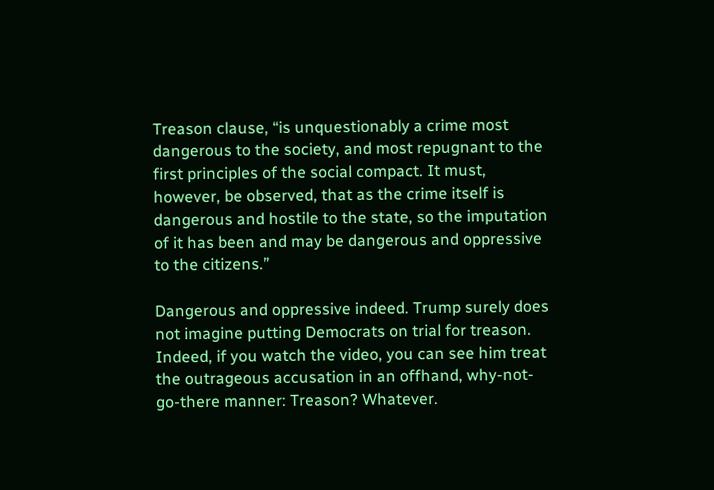Treason clause, “is unquestionably a crime most dangerous to the society, and most repugnant to the first principles of the social compact. It must, however, be observed, that as the crime itself is dangerous and hostile to the state, so the imputation of it has been and may be dangerous and oppressive to the citizens.”

Dangerous and oppressive indeed. Trump surely does not imagine putting Democrats on trial for treason.  Indeed, if you watch the video, you can see him treat the outrageous accusation in an offhand, why-not-go-there manner: Treason? Whatever.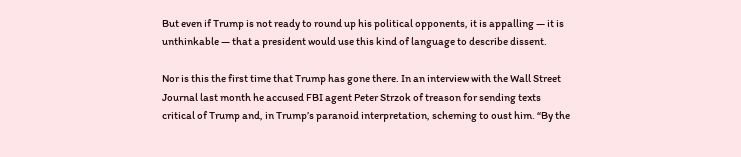But even if Trump is not ready to round up his political opponents, it is appalling — it is unthinkable — that a president would use this kind of language to describe dissent.

Nor is this the first time that Trump has gone there. In an interview with the Wall Street Journal last month he accused FBI agent Peter Strzok of treason for sending texts critical of Trump and, in Trump’s paranoid interpretation, scheming to oust him. “By the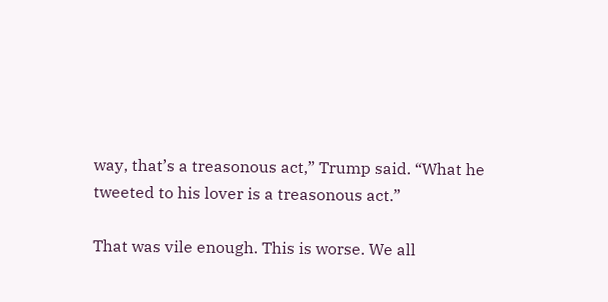way, that’s a treasonous act,” Trump said. “What he tweeted to his lover is a treasonous act.”

That was vile enough. This is worse. We all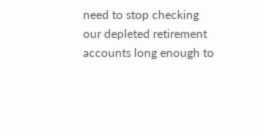need to stop checking our depleted retirement accounts long enough to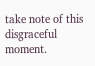take note of this disgraceful moment.